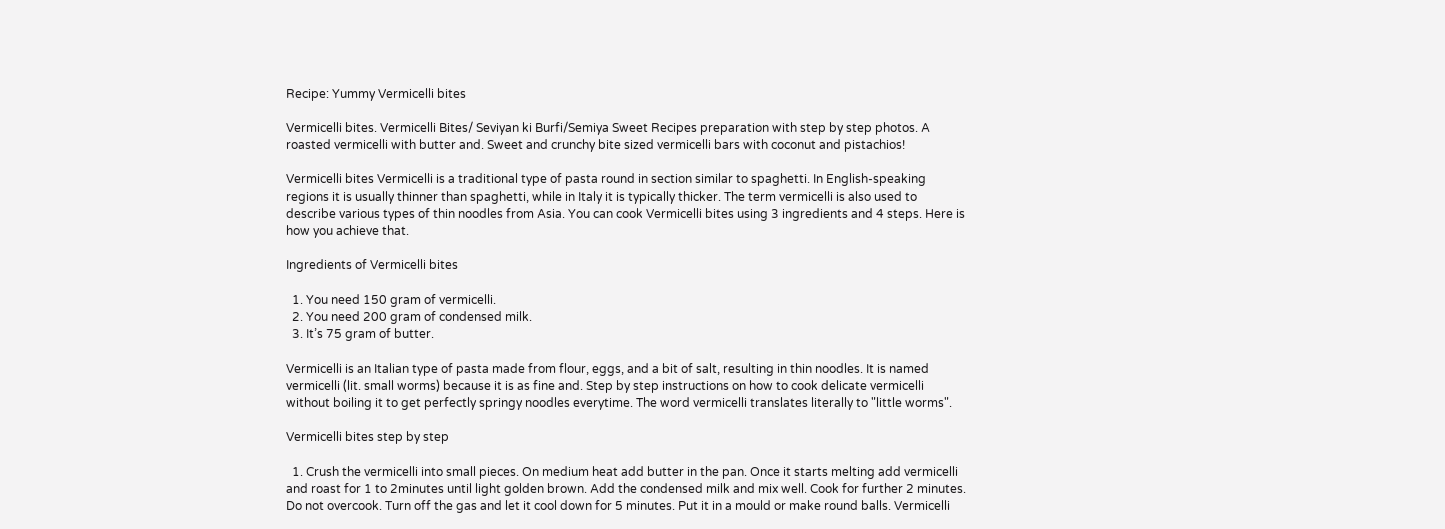Recipe: Yummy Vermicelli bites

Vermicelli bites. Vermicelli Bites/ Seviyan ki Burfi/Semiya Sweet Recipes preparation with step by step photos. A roasted vermicelli with butter and. Sweet and crunchy bite sized vermicelli bars with coconut and pistachios!

Vermicelli bites Vermicelli is a traditional type of pasta round in section similar to spaghetti. In English-speaking regions it is usually thinner than spaghetti, while in Italy it is typically thicker. The term vermicelli is also used to describe various types of thin noodles from Asia. You can cook Vermicelli bites using 3 ingredients and 4 steps. Here is how you achieve that.

Ingredients of Vermicelli bites

  1. You need 150 gram of vermicelli.
  2. You need 200 gram of condensed milk.
  3. It’s 75 gram of butter.

Vermicelli is an Italian type of pasta made from flour, eggs, and a bit of salt, resulting in thin noodles. It is named vermicelli (lit. small worms) because it is as fine and. Step by step instructions on how to cook delicate vermicelli without boiling it to get perfectly springy noodles everytime. The word vermicelli translates literally to "little worms".

Vermicelli bites step by step

  1. Crush the vermicelli into small pieces. On medium heat add butter in the pan. Once it starts melting add vermicelli and roast for 1 to 2minutes until light golden brown. Add the condensed milk and mix well. Cook for further 2 minutes. Do not overcook. Turn off the gas and let it cool down for 5 minutes. Put it in a mould or make round balls. Vermicelli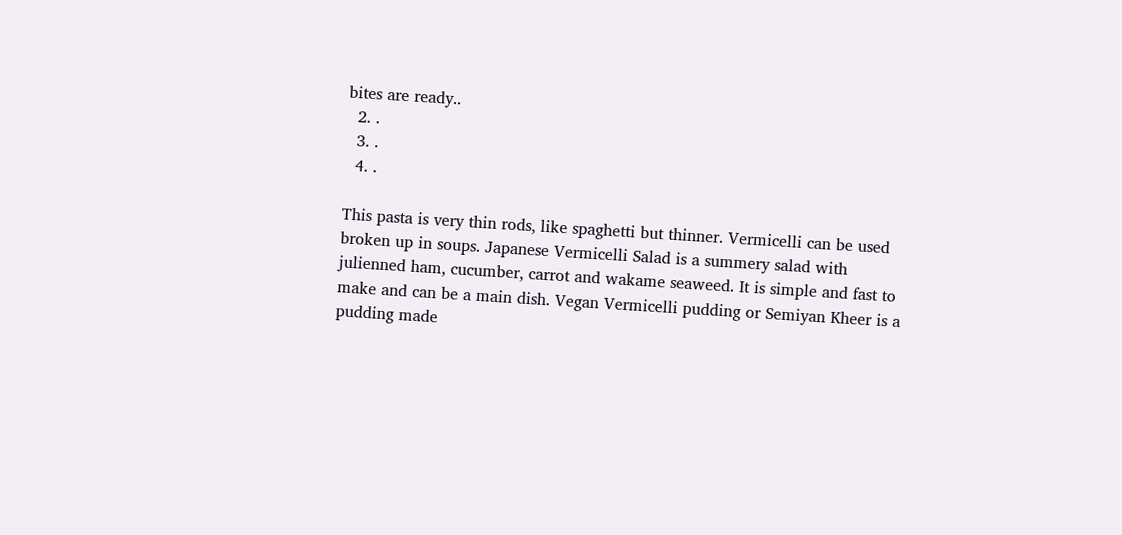bites are ready..
  2. .
  3. .
  4. .

This pasta is very thin rods, like spaghetti but thinner. Vermicelli can be used broken up in soups. Japanese Vermicelli Salad is a summery salad with julienned ham, cucumber, carrot and wakame seaweed. It is simple and fast to make and can be a main dish. Vegan Vermicelli pudding or Semiyan Kheer is a pudding made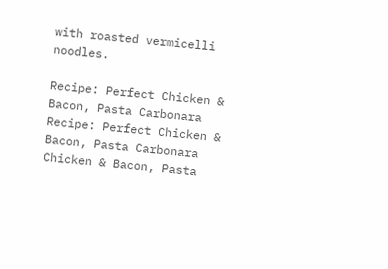with roasted vermicelli noodles.

Recipe: Perfect Chicken & Bacon, Pasta Carbonara
Recipe: Perfect Chicken & Bacon, Pasta Carbonara
Chicken & Bacon, Pasta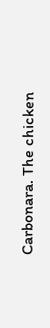Carbonara. The chicken